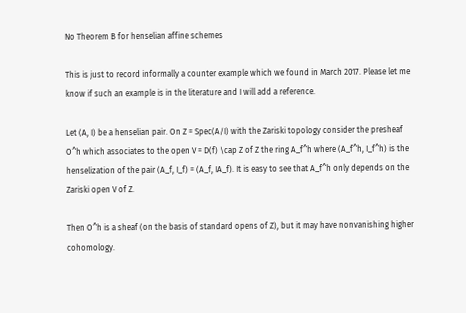No Theorem B for henselian affine schemes

This is just to record informally a counter example which we found in March 2017. Please let me know if such an example is in the literature and I will add a reference.

Let (A, I) be a henselian pair. On Z = Spec(A/I) with the Zariski topology consider the presheaf O^h which associates to the open V = D(f) \cap Z of Z the ring A_f^h where (A_f^h, I_f^h) is the henselization of the pair (A_f, I_f) = (A_f, IA_f). It is easy to see that A_f^h only depends on the Zariski open V of Z.

Then O^h is a sheaf (on the basis of standard opens of Z), but it may have nonvanishing higher cohomology.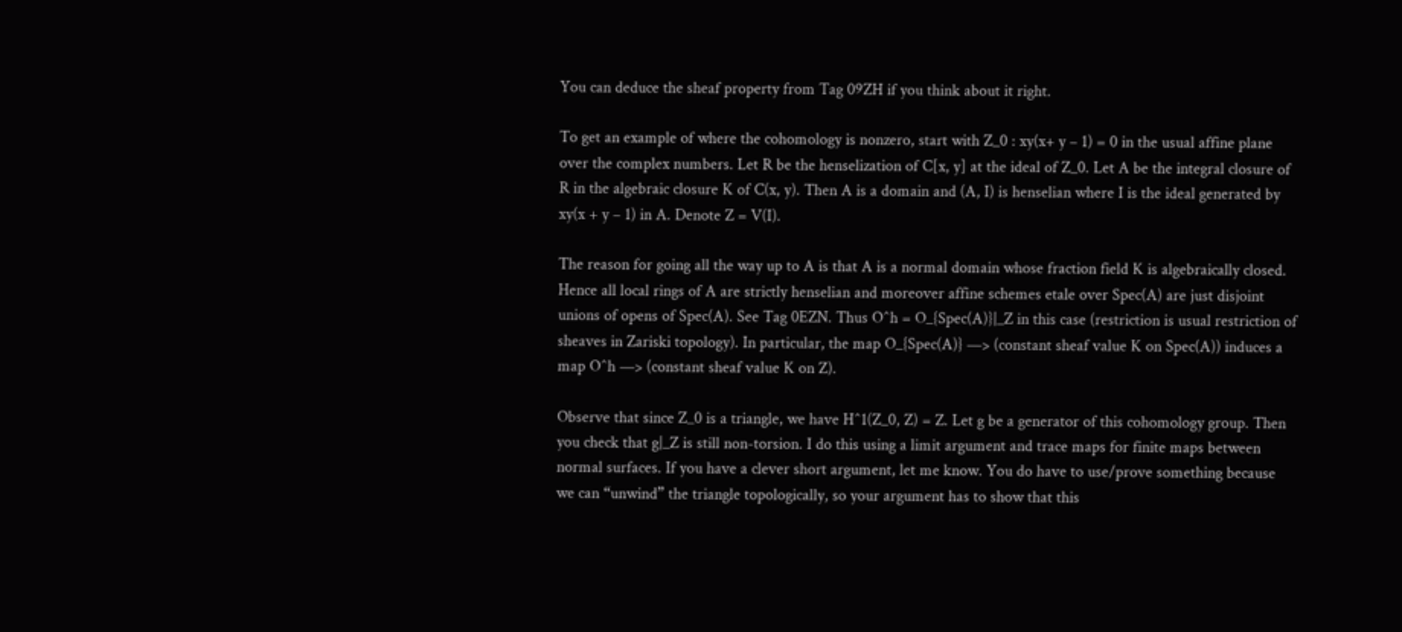You can deduce the sheaf property from Tag 09ZH if you think about it right.

To get an example of where the cohomology is nonzero, start with Z_0 : xy(x+ y – 1) = 0 in the usual affine plane over the complex numbers. Let R be the henselization of C[x, y] at the ideal of Z_0. Let A be the integral closure of R in the algebraic closure K of C(x, y). Then A is a domain and (A, I) is henselian where I is the ideal generated by xy(x + y – 1) in A. Denote Z = V(I).

The reason for going all the way up to A is that A is a normal domain whose fraction field K is algebraically closed. Hence all local rings of A are strictly henselian and moreover affine schemes etale over Spec(A) are just disjoint unions of opens of Spec(A). See Tag 0EZN. Thus O^h = O_{Spec(A)}|_Z in this case (restriction is usual restriction of sheaves in Zariski topology). In particular, the map O_{Spec(A)} —> (constant sheaf value K on Spec(A)) induces a map O^h —> (constant sheaf value K on Z).

Observe that since Z_0 is a triangle, we have H^1(Z_0, Z) = Z. Let g be a generator of this cohomology group. Then you check that g|_Z is still non-torsion. I do this using a limit argument and trace maps for finite maps between normal surfaces. If you have a clever short argument, let me know. You do have to use/prove something because we can “unwind” the triangle topologically, so your argument has to show that this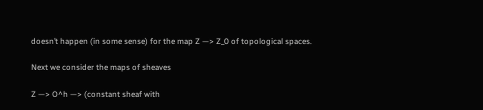doesn’t happen (in some sense) for the map Z —> Z_0 of topological spaces.

Next we consider the maps of sheaves

Z —> O^h —> (constant sheaf with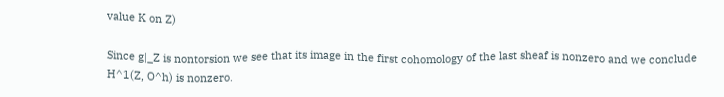value K on Z)

Since g|_Z is nontorsion we see that its image in the first cohomology of the last sheaf is nonzero and we conclude H^1(Z, O^h) is nonzero.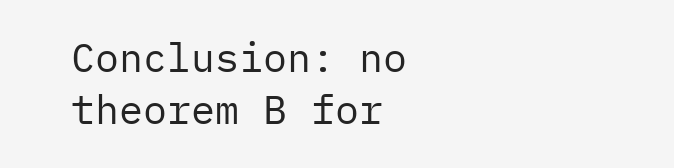Conclusion: no theorem B for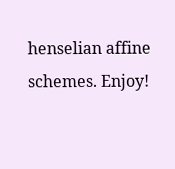henselian affine schemes. Enjoy!